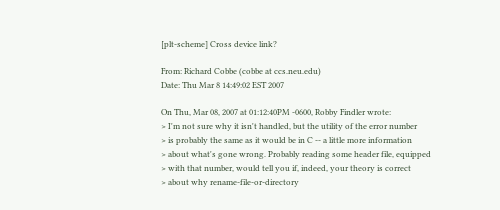[plt-scheme] Cross device link?

From: Richard Cobbe (cobbe at ccs.neu.edu)
Date: Thu Mar 8 14:49:02 EST 2007

On Thu, Mar 08, 2007 at 01:12:40PM -0600, Robby Findler wrote:
> I'm not sure why it isn't handled, but the utility of the error number
> is probably the same as it would be in C -- a little more information
> about what's gone wrong. Probably reading some header file, equipped
> with that number, would tell you if, indeed, your theory is correct
> about why rename-file-or-directory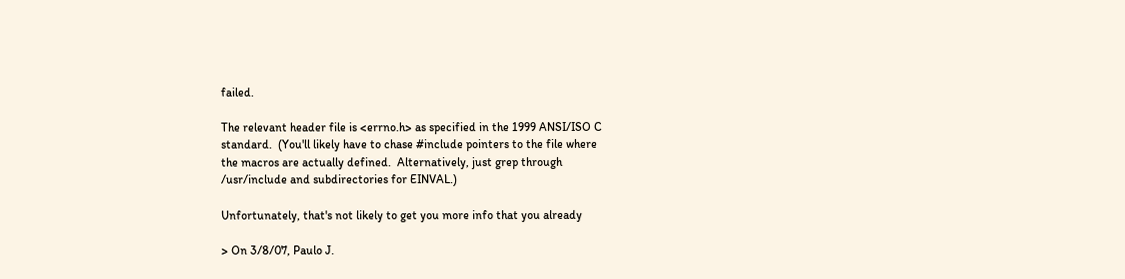failed.

The relevant header file is <errno.h> as specified in the 1999 ANSI/ISO C
standard.  (You'll likely have to chase #include pointers to the file where
the macros are actually defined.  Alternatively, just grep through
/usr/include and subdirectories for EINVAL.)

Unfortunately, that's not likely to get you more info that you already

> On 3/8/07, Paulo J.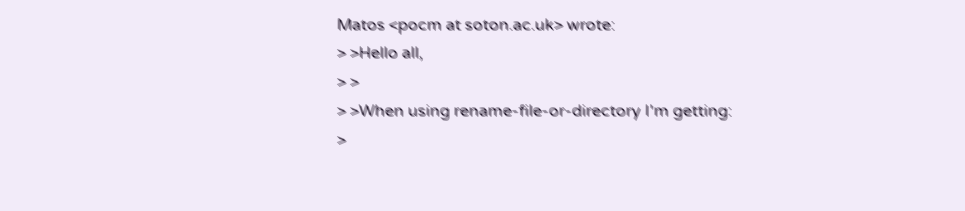Matos <pocm at soton.ac.uk> wrote:
> >Hello all,
> >
> >When using rename-file-or-directory I'm getting:
>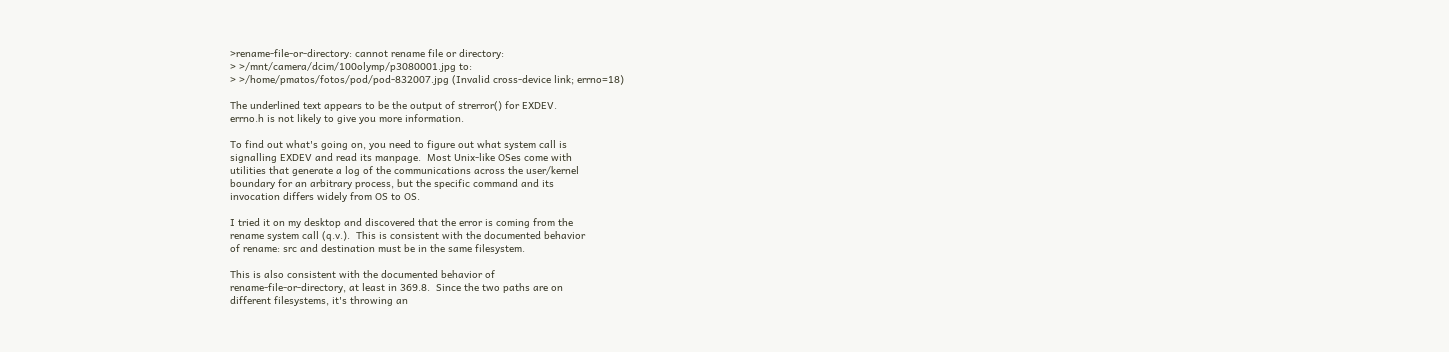>rename-file-or-directory: cannot rename file or directory:
> >/mnt/camera/dcim/100olymp/p3080001.jpg to:
> >/home/pmatos/fotos/pod/pod-832007.jpg (Invalid cross-device link; errno=18)

The underlined text appears to be the output of strerror() for EXDEV.
errno.h is not likely to give you more information.

To find out what's going on, you need to figure out what system call is
signalling EXDEV and read its manpage.  Most Unix-like OSes come with
utilities that generate a log of the communications across the user/kernel
boundary for an arbitrary process, but the specific command and its
invocation differs widely from OS to OS.

I tried it on my desktop and discovered that the error is coming from the
rename system call (q.v.).  This is consistent with the documented behavior
of rename: src and destination must be in the same filesystem.

This is also consistent with the documented behavior of
rename-file-or-directory, at least in 369.8.  Since the two paths are on
different filesystems, it's throwing an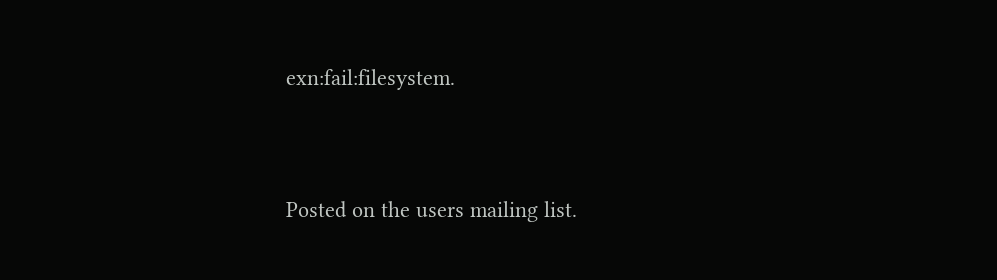exn:fail:filesystem.


Posted on the users mailing list.